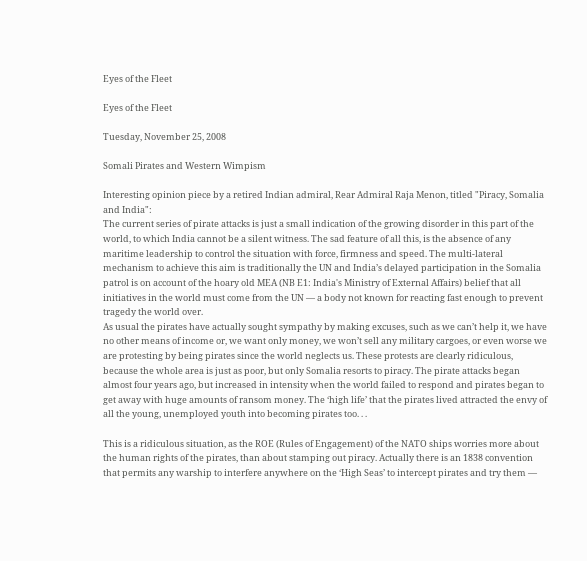Eyes of the Fleet

Eyes of the Fleet

Tuesday, November 25, 2008

Somali Pirates and Western Wimpism

Interesting opinion piece by a retired Indian admiral, Rear Admiral Raja Menon, titled "Piracy, Somalia and India":
The current series of pirate attacks is just a small indication of the growing disorder in this part of the world, to which India cannot be a silent witness. The sad feature of all this, is the absence of any maritime leadership to control the situation with force, firmness and speed. The multi-lateral mechanism to achieve this aim is traditionally the UN and India’s delayed participation in the Somalia patrol is on account of the hoary old MEA (NB E1: India's Ministry of External Affairs) belief that all initiatives in the world must come from the UN — a body not known for reacting fast enough to prevent tragedy the world over.
As usual the pirates have actually sought sympathy by making excuses, such as we can’t help it, we have no other means of income or, we want only money, we won’t sell any military cargoes, or even worse we are protesting by being pirates since the world neglects us. These protests are clearly ridiculous, because the whole area is just as poor, but only Somalia resorts to piracy. The pirate attacks began almost four years ago, but increased in intensity when the world failed to respond and pirates began to get away with huge amounts of ransom money. The ‘high life’ that the pirates lived attracted the envy of all the young, unemployed youth into becoming pirates too. . .

This is a ridiculous situation, as the ROE (Rules of Engagement) of the NATO ships worries more about the human rights of the pirates, than about stamping out piracy. Actually there is an 1838 convention that permits any warship to interfere anywhere on the ‘High Seas’ to intercept pirates and try them —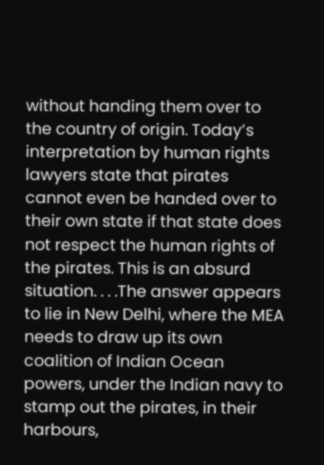without handing them over to the country of origin. Today’s interpretation by human rights lawyers state that pirates cannot even be handed over to their own state if that state does not respect the human rights of the pirates. This is an absurd situation. . . .The answer appears to lie in New Delhi, where the MEA needs to draw up its own coalition of Indian Ocean powers, under the Indian navy to stamp out the pirates, in their harbours,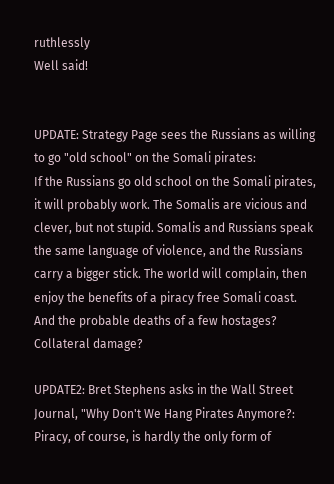ruthlessly
Well said!


UPDATE: Strategy Page sees the Russians as willing to go "old school" on the Somali pirates:
If the Russians go old school on the Somali pirates, it will probably work. The Somalis are vicious and clever, but not stupid. Somalis and Russians speak the same language of violence, and the Russians carry a bigger stick. The world will complain, then enjoy the benefits of a piracy free Somali coast.
And the probable deaths of a few hostages? Collateral damage?

UPDATE2: Bret Stephens asks in the Wall Street Journal, "Why Don't We Hang Pirates Anymore?:
Piracy, of course, is hardly the only form of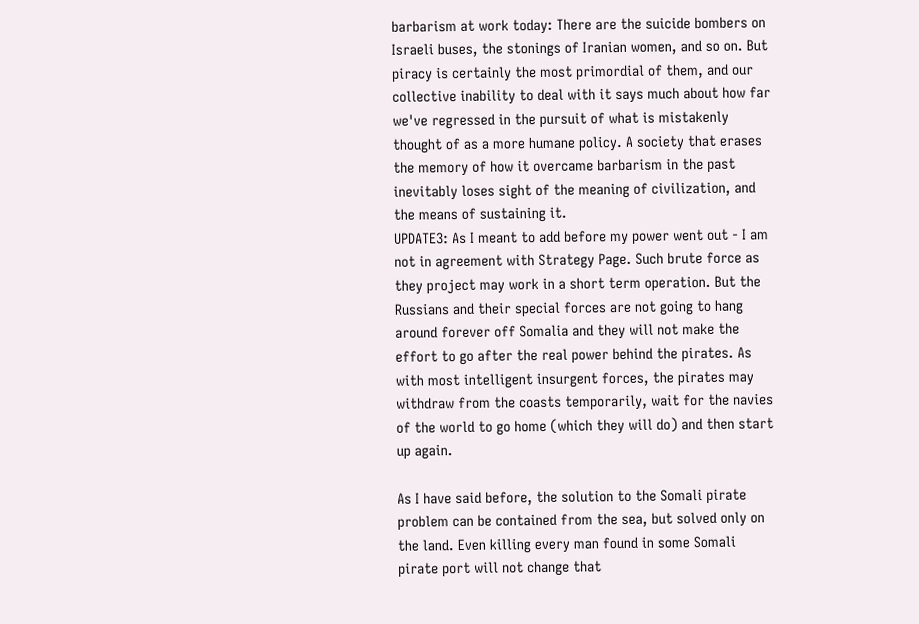barbarism at work today: There are the suicide bombers on Israeli buses, the stonings of Iranian women, and so on. But piracy is certainly the most primordial of them, and our collective inability to deal with it says much about how far we've regressed in the pursuit of what is mistakenly thought of as a more humane policy. A society that erases the memory of how it overcame barbarism in the past inevitably loses sight of the meaning of civilization, and the means of sustaining it.
UPDATE3: As I meant to add before my power went out - I am not in agreement with Strategy Page. Such brute force as they project may work in a short term operation. But the Russians and their special forces are not going to hang around forever off Somalia and they will not make the effort to go after the real power behind the pirates. As with most intelligent insurgent forces, the pirates may withdraw from the coasts temporarily, wait for the navies of the world to go home (which they will do) and then start up again.

As I have said before, the solution to the Somali pirate problem can be contained from the sea, but solved only on the land. Even killing every man found in some Somali pirate port will not change that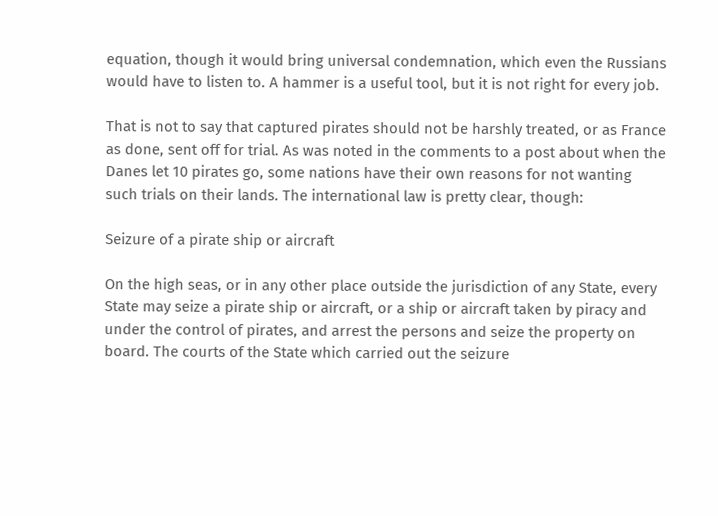equation, though it would bring universal condemnation, which even the Russians would have to listen to. A hammer is a useful tool, but it is not right for every job.

That is not to say that captured pirates should not be harshly treated, or as France as done, sent off for trial. As was noted in the comments to a post about when the Danes let 10 pirates go, some nations have their own reasons for not wanting such trials on their lands. The international law is pretty clear, though:

Seizure of a pirate ship or aircraft

On the high seas, or in any other place outside the jurisdiction of any State, every State may seize a pirate ship or aircraft, or a ship or aircraft taken by piracy and under the control of pirates, and arrest the persons and seize the property on board. The courts of the State which carried out the seizure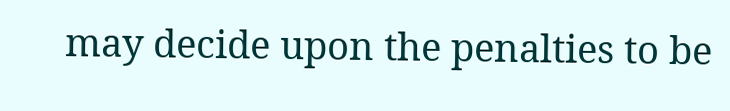may decide upon the penalties to be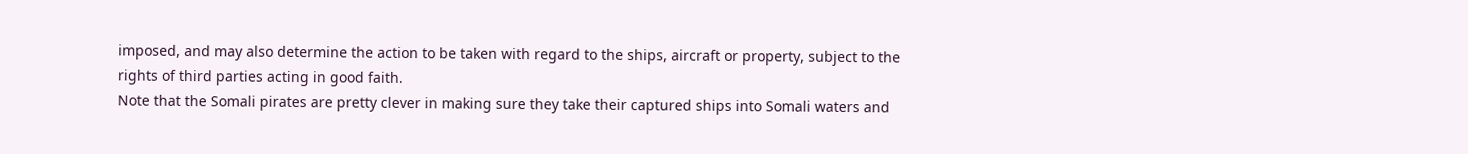imposed, and may also determine the action to be taken with regard to the ships, aircraft or property, subject to the rights of third parties acting in good faith.
Note that the Somali pirates are pretty clever in making sure they take their captured ships into Somali waters and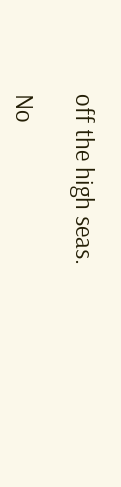off the high seas.

No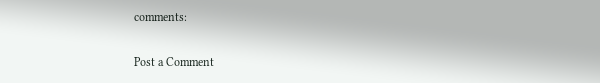comments:

Post a Comment